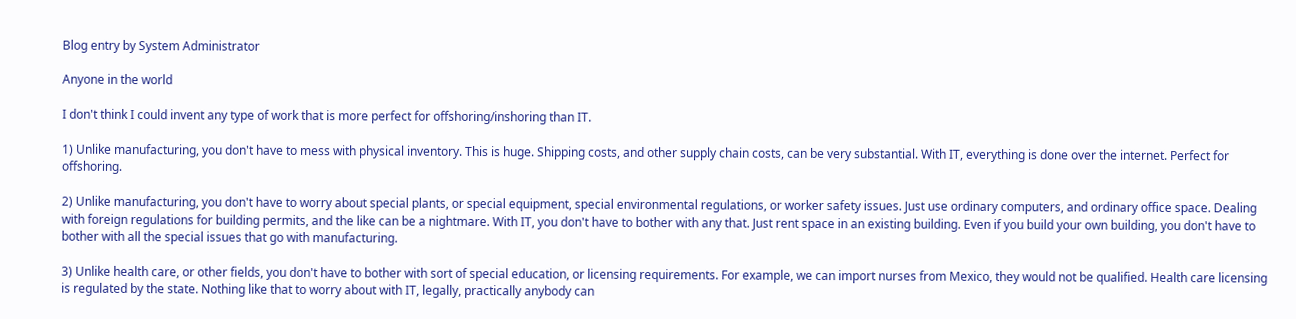Blog entry by System Administrator

Anyone in the world

I don't think I could invent any type of work that is more perfect for offshoring/inshoring than IT.

1) Unlike manufacturing, you don't have to mess with physical inventory. This is huge. Shipping costs, and other supply chain costs, can be very substantial. With IT, everything is done over the internet. Perfect for offshoring.

2) Unlike manufacturing, you don't have to worry about special plants, or special equipment, special environmental regulations, or worker safety issues. Just use ordinary computers, and ordinary office space. Dealing with foreign regulations for building permits, and the like can be a nightmare. With IT, you don't have to bother with any that. Just rent space in an existing building. Even if you build your own building, you don't have to bother with all the special issues that go with manufacturing.

3) Unlike health care, or other fields, you don't have to bother with sort of special education, or licensing requirements. For example, we can import nurses from Mexico, they would not be qualified. Health care licensing is regulated by the state. Nothing like that to worry about with IT, legally, practically anybody can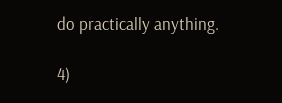do practically anything.

4)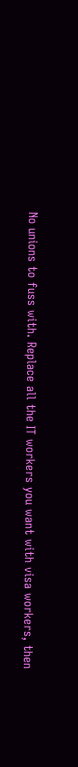No unions to fuss with. Replace all the IT workers you want with visa workers, then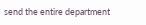send the entire department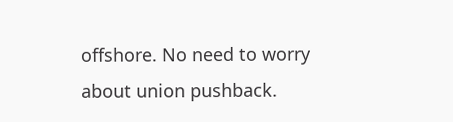offshore. No need to worry about union pushback.